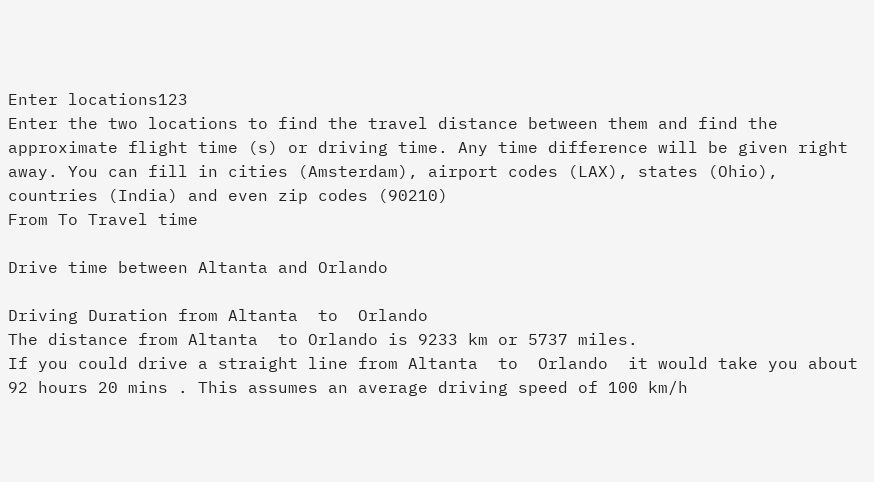Enter locations123
Enter the two locations to find the travel distance between them and find the approximate flight time (s) or driving time. Any time difference will be given right away. You can fill in cities (Amsterdam), airport codes (LAX), states (Ohio), countries (India) and even zip codes (90210)
From To Travel time

Drive time between Altanta and Orlando

Driving Duration from Altanta  to  Orlando
The distance from Altanta  to Orlando is 9233 km or 5737 miles.
If you could drive a straight line from Altanta  to  Orlando  it would take you about 92 hours 20 mins . This assumes an average driving speed of 100 km/h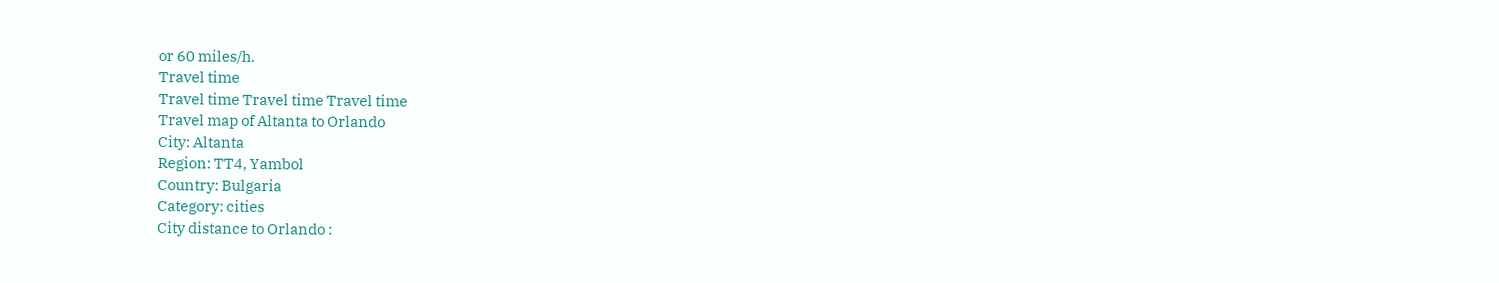or 60 miles/h.
Travel time
Travel time Travel time Travel time
Travel map of Altanta to Orlando
City: Altanta
Region: TT4, Yambol
Country: Bulgaria
Category: cities
City distance to Orlando :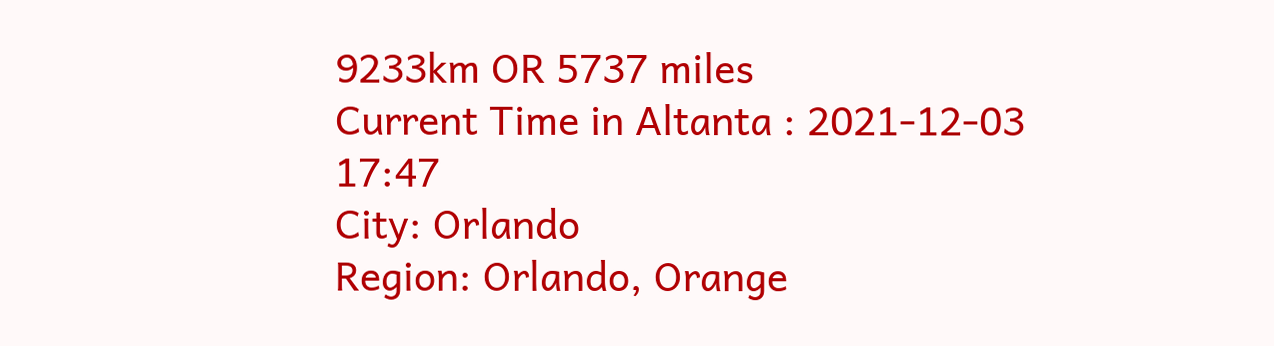9233km OR 5737 miles
Current Time in Altanta : 2021-12-03 17:47
City: Orlando
Region: Orlando, Orange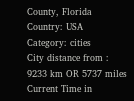County, Florida
Country: USA
Category: cities
City distance from : 9233 km OR 5737 miles
Current Time in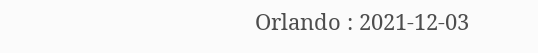Orlando : 2021-12-03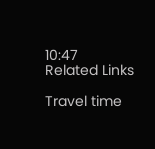10:47
Related Links

Travel time